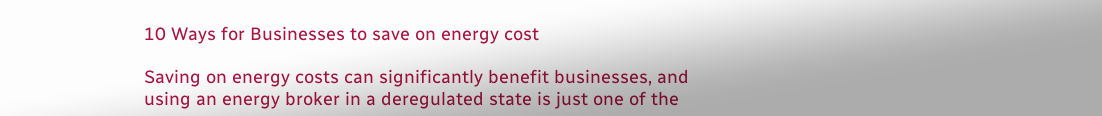10 Ways for Businesses to save on energy cost

Saving on energy costs can significantly benefit businesses, and using an energy broker in a deregulated state is just one of the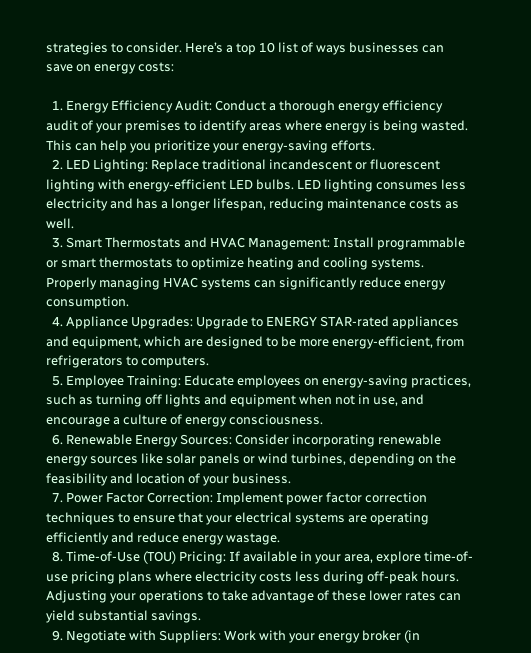strategies to consider. Here’s a top 10 list of ways businesses can save on energy costs:

  1. Energy Efficiency Audit: Conduct a thorough energy efficiency audit of your premises to identify areas where energy is being wasted. This can help you prioritize your energy-saving efforts.
  2. LED Lighting: Replace traditional incandescent or fluorescent lighting with energy-efficient LED bulbs. LED lighting consumes less electricity and has a longer lifespan, reducing maintenance costs as well.
  3. Smart Thermostats and HVAC Management: Install programmable or smart thermostats to optimize heating and cooling systems. Properly managing HVAC systems can significantly reduce energy consumption.
  4. Appliance Upgrades: Upgrade to ENERGY STAR-rated appliances and equipment, which are designed to be more energy-efficient, from refrigerators to computers.
  5. Employee Training: Educate employees on energy-saving practices, such as turning off lights and equipment when not in use, and encourage a culture of energy consciousness.
  6. Renewable Energy Sources: Consider incorporating renewable energy sources like solar panels or wind turbines, depending on the feasibility and location of your business.
  7. Power Factor Correction: Implement power factor correction techniques to ensure that your electrical systems are operating efficiently and reduce energy wastage.
  8. Time-of-Use (TOU) Pricing: If available in your area, explore time-of-use pricing plans where electricity costs less during off-peak hours. Adjusting your operations to take advantage of these lower rates can yield substantial savings.
  9. Negotiate with Suppliers: Work with your energy broker (in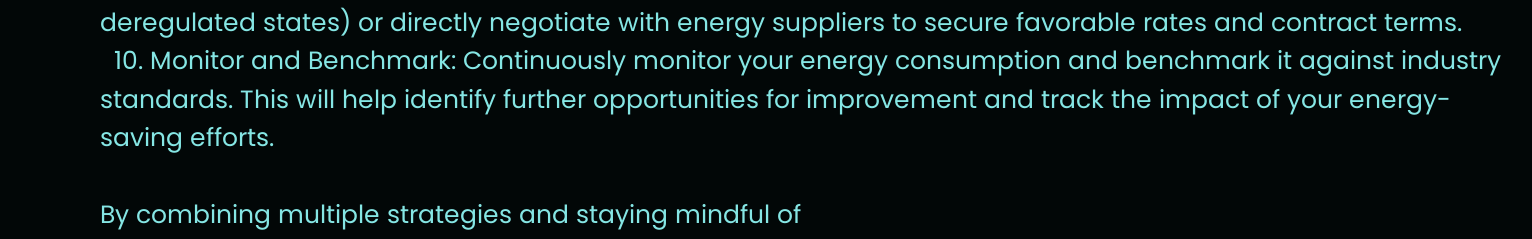deregulated states) or directly negotiate with energy suppliers to secure favorable rates and contract terms.
  10. Monitor and Benchmark: Continuously monitor your energy consumption and benchmark it against industry standards. This will help identify further opportunities for improvement and track the impact of your energy-saving efforts.

By combining multiple strategies and staying mindful of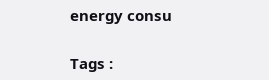energy consu

Tags :